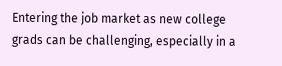Entering the job market as new college grads can be challenging, especially in a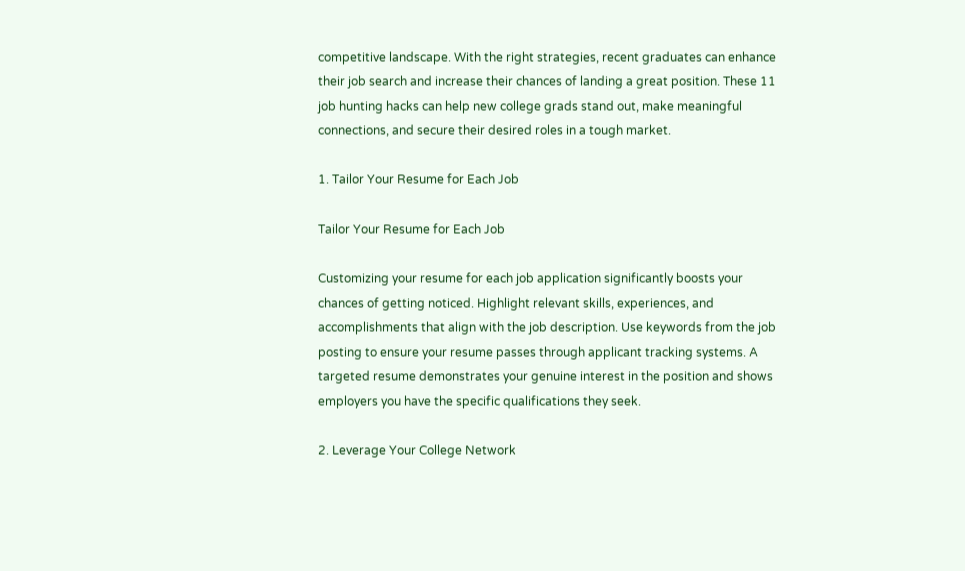competitive landscape. With the right strategies, recent graduates can enhance their job search and increase their chances of landing a great position. These 11 job hunting hacks can help new college grads stand out, make meaningful connections, and secure their desired roles in a tough market.

1. Tailor Your Resume for Each Job

Tailor Your Resume for Each Job

Customizing your resume for each job application significantly boosts your chances of getting noticed. Highlight relevant skills, experiences, and accomplishments that align with the job description. Use keywords from the job posting to ensure your resume passes through applicant tracking systems. A targeted resume demonstrates your genuine interest in the position and shows employers you have the specific qualifications they seek.

2. Leverage Your College Network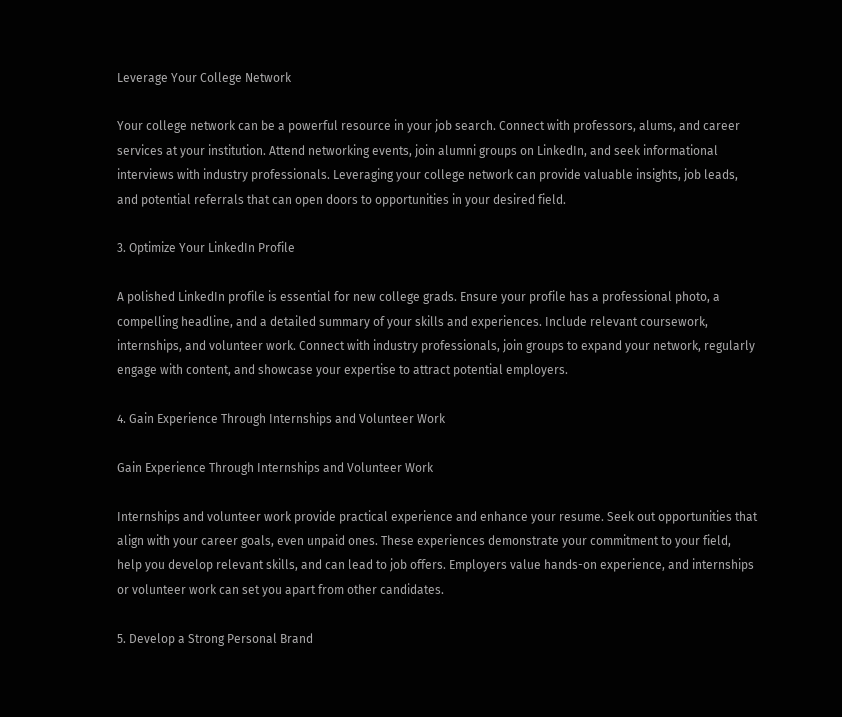Leverage Your College Network

Your college network can be a powerful resource in your job search. Connect with professors, alums, and career services at your institution. Attend networking events, join alumni groups on LinkedIn, and seek informational interviews with industry professionals. Leveraging your college network can provide valuable insights, job leads, and potential referrals that can open doors to opportunities in your desired field.

3. Optimize Your LinkedIn Profile

A polished LinkedIn profile is essential for new college grads. Ensure your profile has a professional photo, a compelling headline, and a detailed summary of your skills and experiences. Include relevant coursework, internships, and volunteer work. Connect with industry professionals, join groups to expand your network, regularly engage with content, and showcase your expertise to attract potential employers.

4. Gain Experience Through Internships and Volunteer Work

Gain Experience Through Internships and Volunteer Work

Internships and volunteer work provide practical experience and enhance your resume. Seek out opportunities that align with your career goals, even unpaid ones. These experiences demonstrate your commitment to your field, help you develop relevant skills, and can lead to job offers. Employers value hands-on experience, and internships or volunteer work can set you apart from other candidates.

5. Develop a Strong Personal Brand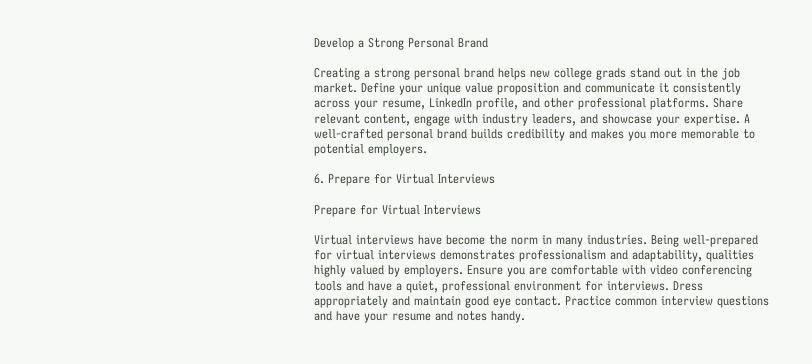Develop a Strong Personal Brand

Creating a strong personal brand helps new college grads stand out in the job market. Define your unique value proposition and communicate it consistently across your resume, LinkedIn profile, and other professional platforms. Share relevant content, engage with industry leaders, and showcase your expertise. A well-crafted personal brand builds credibility and makes you more memorable to potential employers.

6. Prepare for Virtual Interviews

Prepare for Virtual Interviews

Virtual interviews have become the norm in many industries. Being well-prepared for virtual interviews demonstrates professionalism and adaptability, qualities highly valued by employers. Ensure you are comfortable with video conferencing tools and have a quiet, professional environment for interviews. Dress appropriately and maintain good eye contact. Practice common interview questions and have your resume and notes handy.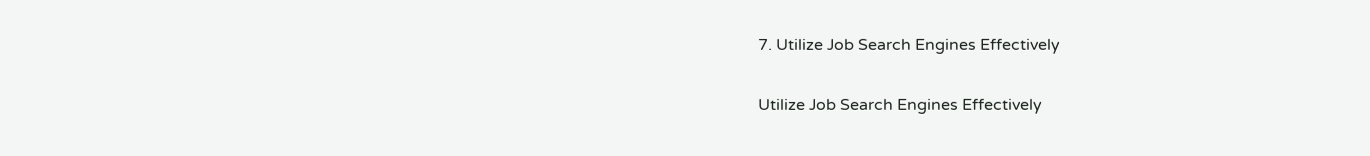7. Utilize Job Search Engines Effectively

Utilize Job Search Engines Effectively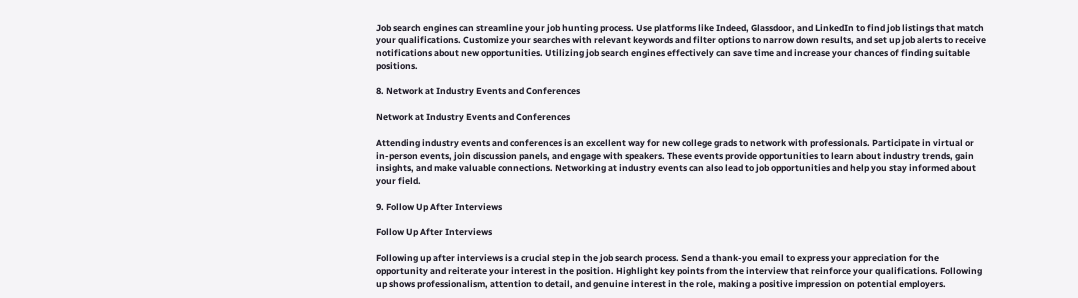Job search engines can streamline your job hunting process. Use platforms like Indeed, Glassdoor, and LinkedIn to find job listings that match your qualifications. Customize your searches with relevant keywords and filter options to narrow down results, and set up job alerts to receive notifications about new opportunities. Utilizing job search engines effectively can save time and increase your chances of finding suitable positions.

8. Network at Industry Events and Conferences

Network at Industry Events and Conferences

Attending industry events and conferences is an excellent way for new college grads to network with professionals. Participate in virtual or in-person events, join discussion panels, and engage with speakers. These events provide opportunities to learn about industry trends, gain insights, and make valuable connections. Networking at industry events can also lead to job opportunities and help you stay informed about your field.

9. Follow Up After Interviews

Follow Up After Interviews

Following up after interviews is a crucial step in the job search process. Send a thank-you email to express your appreciation for the opportunity and reiterate your interest in the position. Highlight key points from the interview that reinforce your qualifications. Following up shows professionalism, attention to detail, and genuine interest in the role, making a positive impression on potential employers.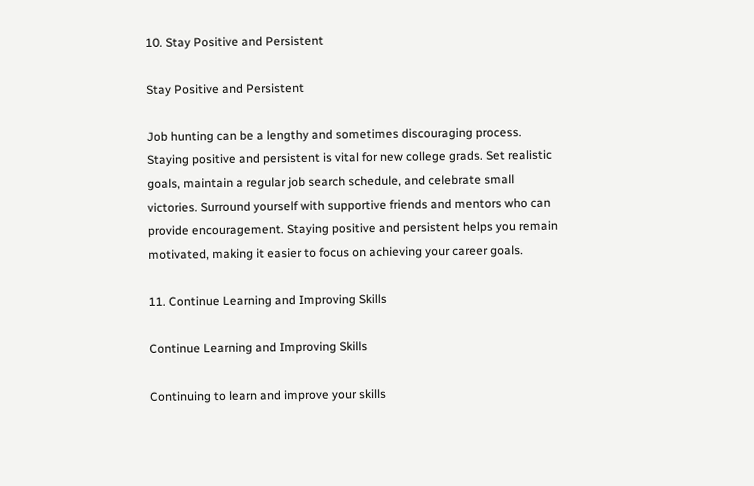10. Stay Positive and Persistent

Stay Positive and Persistent

Job hunting can be a lengthy and sometimes discouraging process. Staying positive and persistent is vital for new college grads. Set realistic goals, maintain a regular job search schedule, and celebrate small victories. Surround yourself with supportive friends and mentors who can provide encouragement. Staying positive and persistent helps you remain motivated, making it easier to focus on achieving your career goals.

11. Continue Learning and Improving Skills

Continue Learning and Improving Skills

Continuing to learn and improve your skills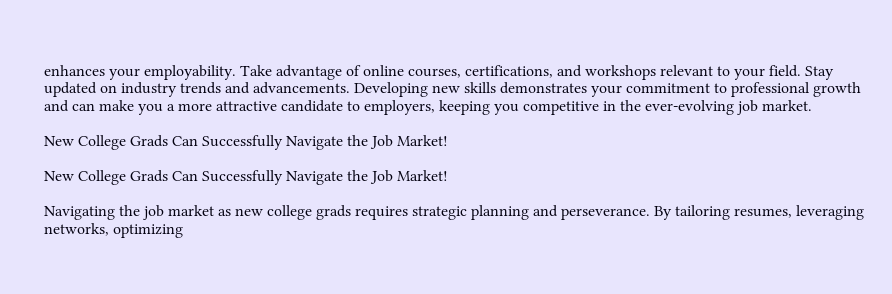enhances your employability. Take advantage of online courses, certifications, and workshops relevant to your field. Stay updated on industry trends and advancements. Developing new skills demonstrates your commitment to professional growth and can make you a more attractive candidate to employers, keeping you competitive in the ever-evolving job market.

New College Grads Can Successfully Navigate the Job Market!

New College Grads Can Successfully Navigate the Job Market!

Navigating the job market as new college grads requires strategic planning and perseverance. By tailoring resumes, leveraging networks, optimizing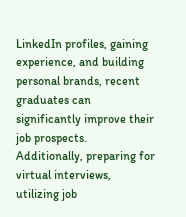LinkedIn profiles, gaining experience, and building personal brands, recent graduates can significantly improve their job prospects. Additionally, preparing for virtual interviews, utilizing job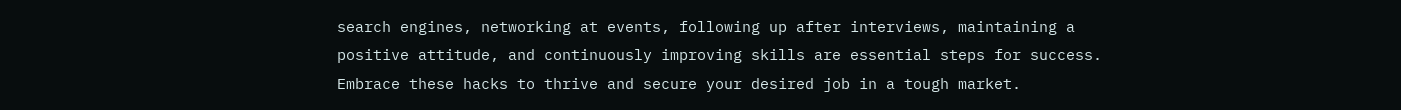search engines, networking at events, following up after interviews, maintaining a positive attitude, and continuously improving skills are essential steps for success. Embrace these hacks to thrive and secure your desired job in a tough market.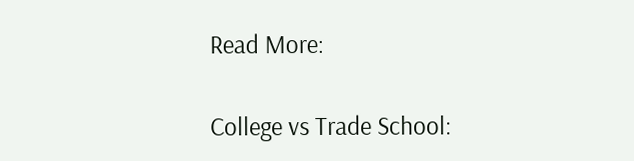Read More:

College vs Trade School: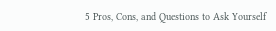5 Pros, Cons, and Questions to Ask Yourself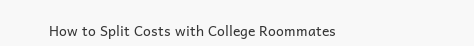How to Split Costs with College Roommates